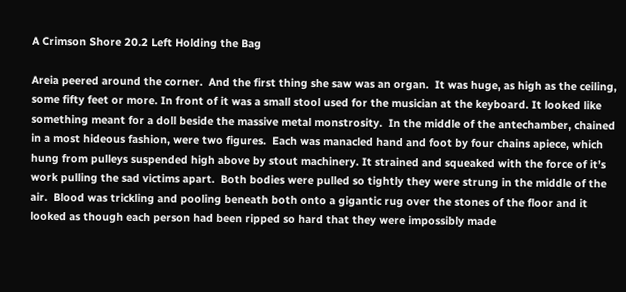A Crimson Shore 20.2 Left Holding the Bag

Areia peered around the corner.  And the first thing she saw was an organ.  It was huge, as high as the ceiling, some fifty feet or more. In front of it was a small stool used for the musician at the keyboard. It looked like something meant for a doll beside the massive metal monstrosity.  In the middle of the antechamber, chained in a most hideous fashion, were two figures.  Each was manacled hand and foot by four chains apiece, which hung from pulleys suspended high above by stout machinery. It strained and squeaked with the force of it’s work pulling the sad victims apart.  Both bodies were pulled so tightly they were strung in the middle of the air.  Blood was trickling and pooling beneath both onto a gigantic rug over the stones of the floor and it looked as though each person had been ripped so hard that they were impossibly made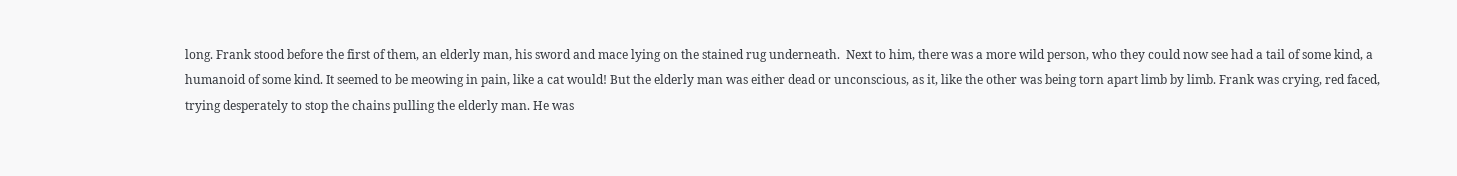long. Frank stood before the first of them, an elderly man, his sword and mace lying on the stained rug underneath.  Next to him, there was a more wild person, who they could now see had a tail of some kind, a humanoid of some kind. It seemed to be meowing in pain, like a cat would! But the elderly man was either dead or unconscious, as it, like the other was being torn apart limb by limb. Frank was crying, red faced, trying desperately to stop the chains pulling the elderly man. He was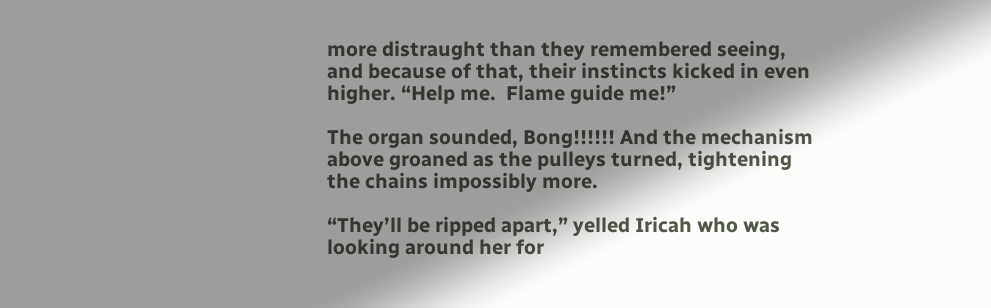more distraught than they remembered seeing, and because of that, their instincts kicked in even higher. “Help me.  Flame guide me!”

The organ sounded, Bong!!!!!! And the mechanism above groaned as the pulleys turned, tightening the chains impossibly more.

“They’ll be ripped apart,” yelled Iricah who was looking around her for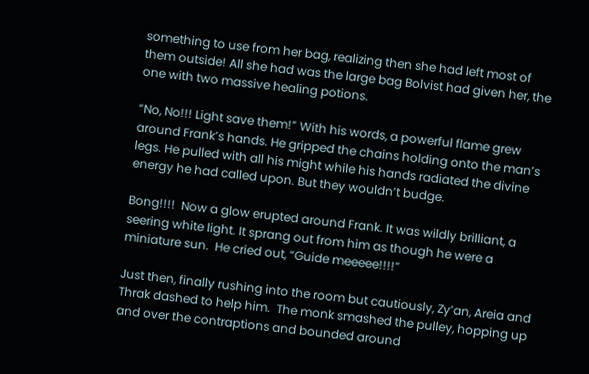something to use from her bag, realizing then she had left most of them outside! All she had was the large bag Bolvist had given her, the one with two massive healing potions.

“No, No!!! Light save them!” With his words, a powerful flame grew around Frank’s hands. He gripped the chains holding onto the man’s legs. He pulled with all his might while his hands radiated the divine energy he had called upon. But they wouldn’t budge.

Bong!!!!  Now a glow erupted around Frank. It was wildly brilliant, a seering white light. It sprang out from him as though he were a miniature sun.  He cried out, “Guide meeeee!!!!”

Just then, finally rushing into the room but cautiously, Zy’an, Areia and Thrak dashed to help him.  The monk smashed the pulley, hopping up and over the contraptions and bounded around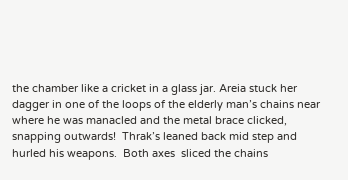the chamber like a cricket in a glass jar. Areia stuck her dagger in one of the loops of the elderly man’s chains near where he was manacled and the metal brace clicked, snapping outwards!  Thrak’s leaned back mid step and hurled his weapons.  Both axes  sliced the chains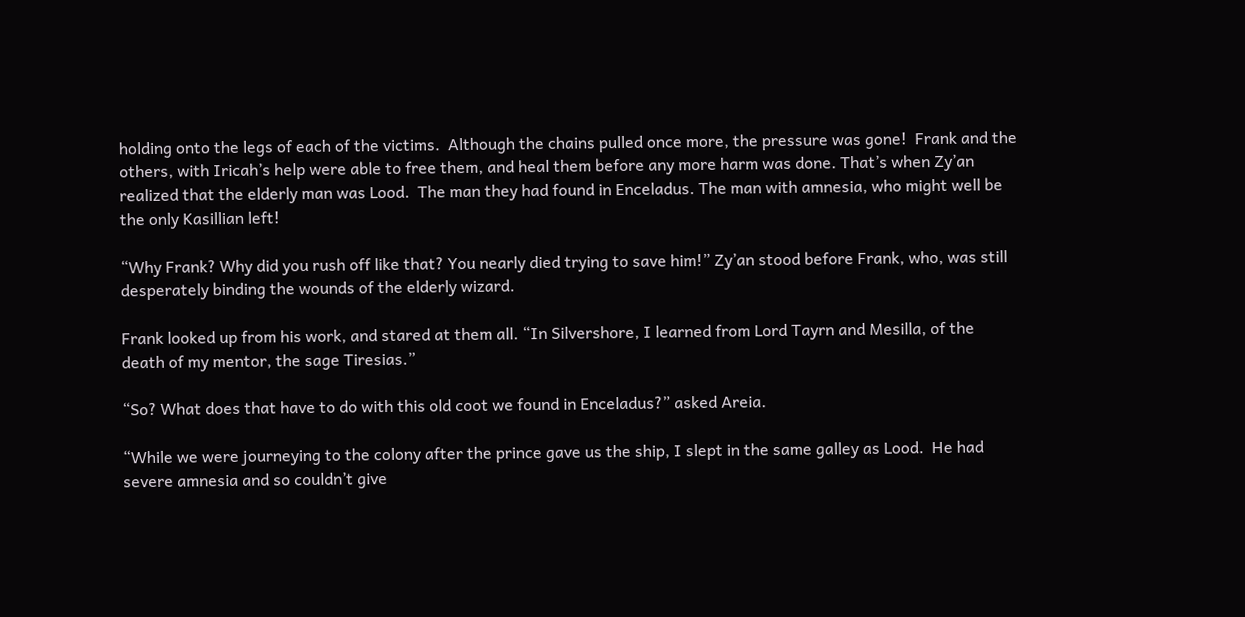holding onto the legs of each of the victims.  Although the chains pulled once more, the pressure was gone!  Frank and the others, with Iricah’s help were able to free them, and heal them before any more harm was done. That’s when Zy’an realized that the elderly man was Lood.  The man they had found in Enceladus. The man with amnesia, who might well be the only Kasillian left!

“Why Frank? Why did you rush off like that? You nearly died trying to save him!” Zy’an stood before Frank, who, was still desperately binding the wounds of the elderly wizard.

Frank looked up from his work, and stared at them all. “In Silvershore, I learned from Lord Tayrn and Mesilla, of the death of my mentor, the sage Tiresias.”

“So? What does that have to do with this old coot we found in Enceladus?” asked Areia.

“While we were journeying to the colony after the prince gave us the ship, I slept in the same galley as Lood.  He had severe amnesia and so couldn’t give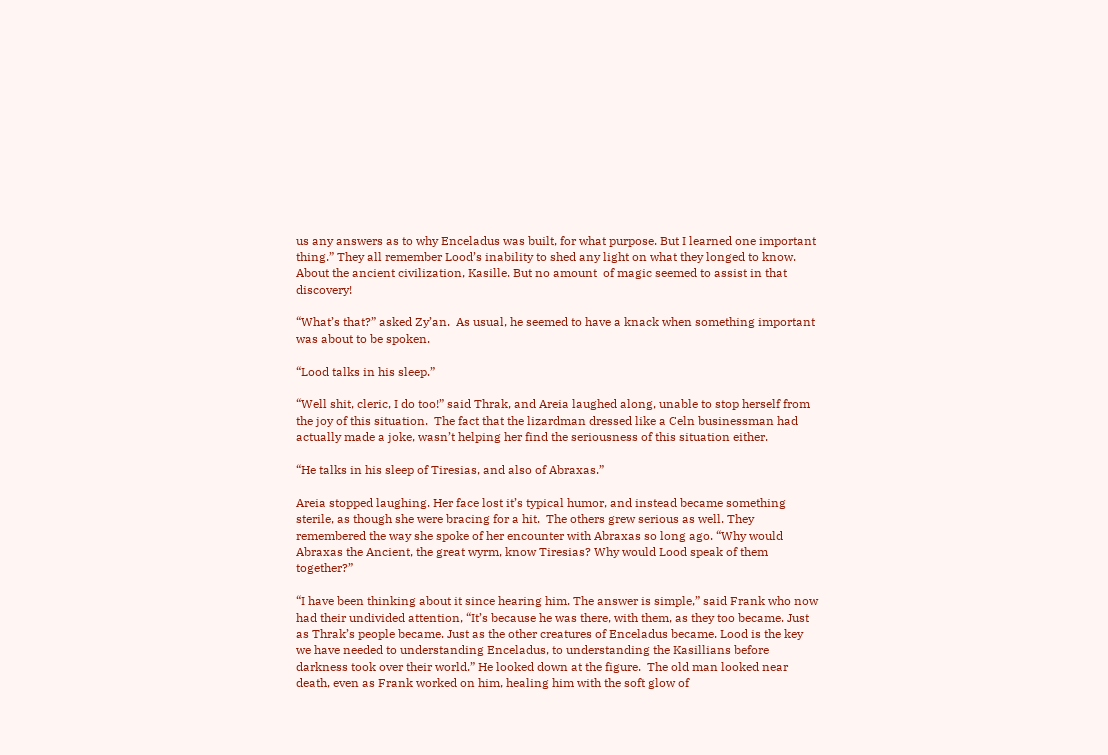us any answers as to why Enceladus was built, for what purpose. But I learned one important thing.” They all remember Lood’s inability to shed any light on what they longed to know. About the ancient civilization, Kasille. But no amount  of magic seemed to assist in that discovery!

“What’s that?” asked Zy’an.  As usual, he seemed to have a knack when something important was about to be spoken.

“Lood talks in his sleep.”

“Well shit, cleric, I do too!” said Thrak, and Areia laughed along, unable to stop herself from the joy of this situation.  The fact that the lizardman dressed like a Celn businessman had actually made a joke, wasn’t helping her find the seriousness of this situation either.

“He talks in his sleep of Tiresias, and also of Abraxas.”

Areia stopped laughing. Her face lost it’s typical humor, and instead became something sterile, as though she were bracing for a hit.  The others grew serious as well. They remembered the way she spoke of her encounter with Abraxas so long ago. “Why would Abraxas the Ancient, the great wyrm, know Tiresias? Why would Lood speak of them together?”

“I have been thinking about it since hearing him. The answer is simple,” said Frank who now had their undivided attention, “It’s because he was there, with them, as they too became. Just as Thrak’s people became. Just as the other creatures of Enceladus became. Lood is the key we have needed to understanding Enceladus, to understanding the Kasillians before darkness took over their world.” He looked down at the figure.  The old man looked near death, even as Frank worked on him, healing him with the soft glow of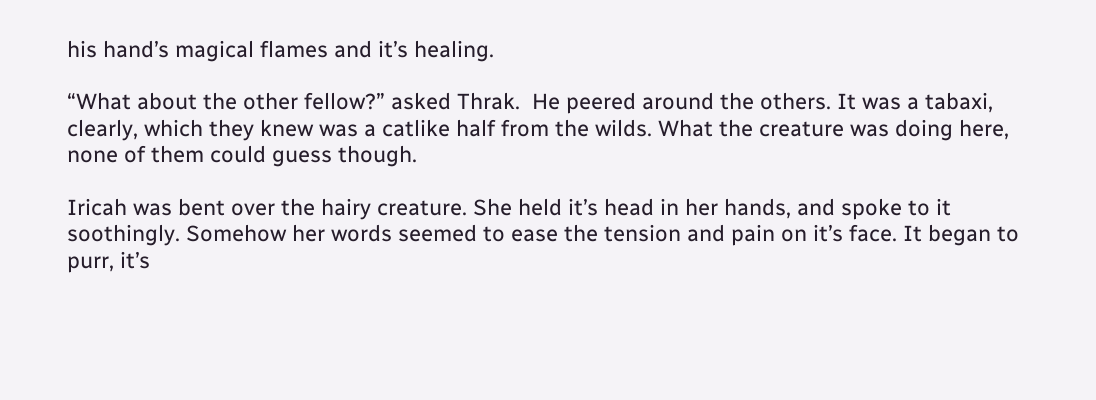his hand’s magical flames and it’s healing.

“What about the other fellow?” asked Thrak.  He peered around the others. It was a tabaxi, clearly, which they knew was a catlike half from the wilds. What the creature was doing here, none of them could guess though.

Iricah was bent over the hairy creature. She held it’s head in her hands, and spoke to it soothingly. Somehow her words seemed to ease the tension and pain on it’s face. It began to purr, it’s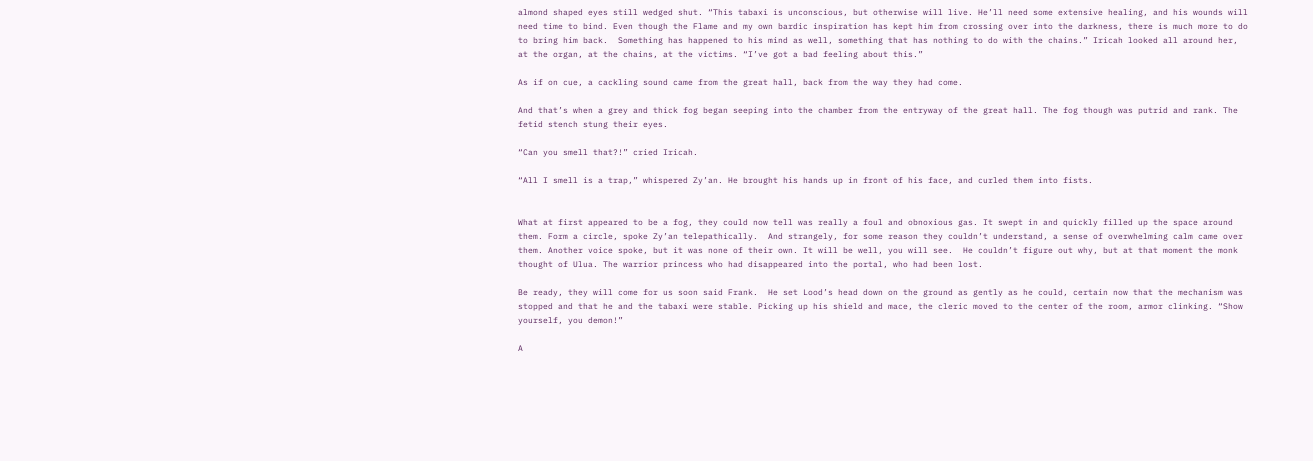almond shaped eyes still wedged shut. “This tabaxi is unconscious, but otherwise will live. He’ll need some extensive healing, and his wounds will need time to bind. Even though the Flame and my own bardic inspiration has kept him from crossing over into the darkness, there is much more to do to bring him back.  Something has happened to his mind as well, something that has nothing to do with the chains.” Iricah looked all around her, at the organ, at the chains, at the victims. “I’ve got a bad feeling about this.”

As if on cue, a cackling sound came from the great hall, back from the way they had come.

And that’s when a grey and thick fog began seeping into the chamber from the entryway of the great hall. The fog though was putrid and rank. The fetid stench stung their eyes.

“Can you smell that?!” cried Iricah.

“All I smell is a trap,” whispered Zy’an. He brought his hands up in front of his face, and curled them into fists.


What at first appeared to be a fog, they could now tell was really a foul and obnoxious gas. It swept in and quickly filled up the space around them. Form a circle, spoke Zy’an telepathically.  And strangely, for some reason they couldn’t understand, a sense of overwhelming calm came over them. Another voice spoke, but it was none of their own. It will be well, you will see.  He couldn’t figure out why, but at that moment the monk thought of Ulua. The warrior princess who had disappeared into the portal, who had been lost.

Be ready, they will come for us soon said Frank.  He set Lood’s head down on the ground as gently as he could, certain now that the mechanism was stopped and that he and the tabaxi were stable. Picking up his shield and mace, the cleric moved to the center of the room, armor clinking. “Show yourself, you demon!”

A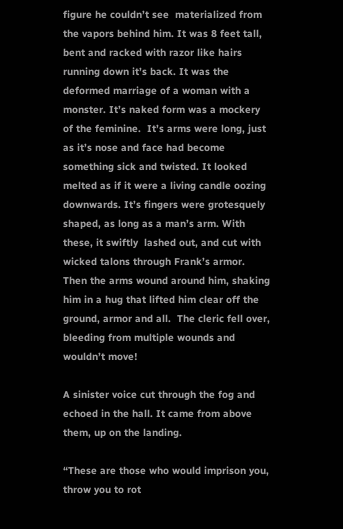figure he couldn’t see  materialized from the vapors behind him. It was 8 feet tall, bent and racked with razor like hairs running down it’s back. It was the deformed marriage of a woman with a monster. It’s naked form was a mockery of the feminine.  It’s arms were long, just as it’s nose and face had become something sick and twisted. It looked melted as if it were a living candle oozing downwards. It’s fingers were grotesquely shaped, as long as a man’s arm. With these, it swiftly  lashed out, and cut with wicked talons through Frank’s armor. Then the arms wound around him, shaking him in a hug that lifted him clear off the ground, armor and all.  The cleric fell over, bleeding from multiple wounds and wouldn’t move!

A sinister voice cut through the fog and echoed in the hall. It came from above them, up on the landing.

“These are those who would imprison you, throw you to rot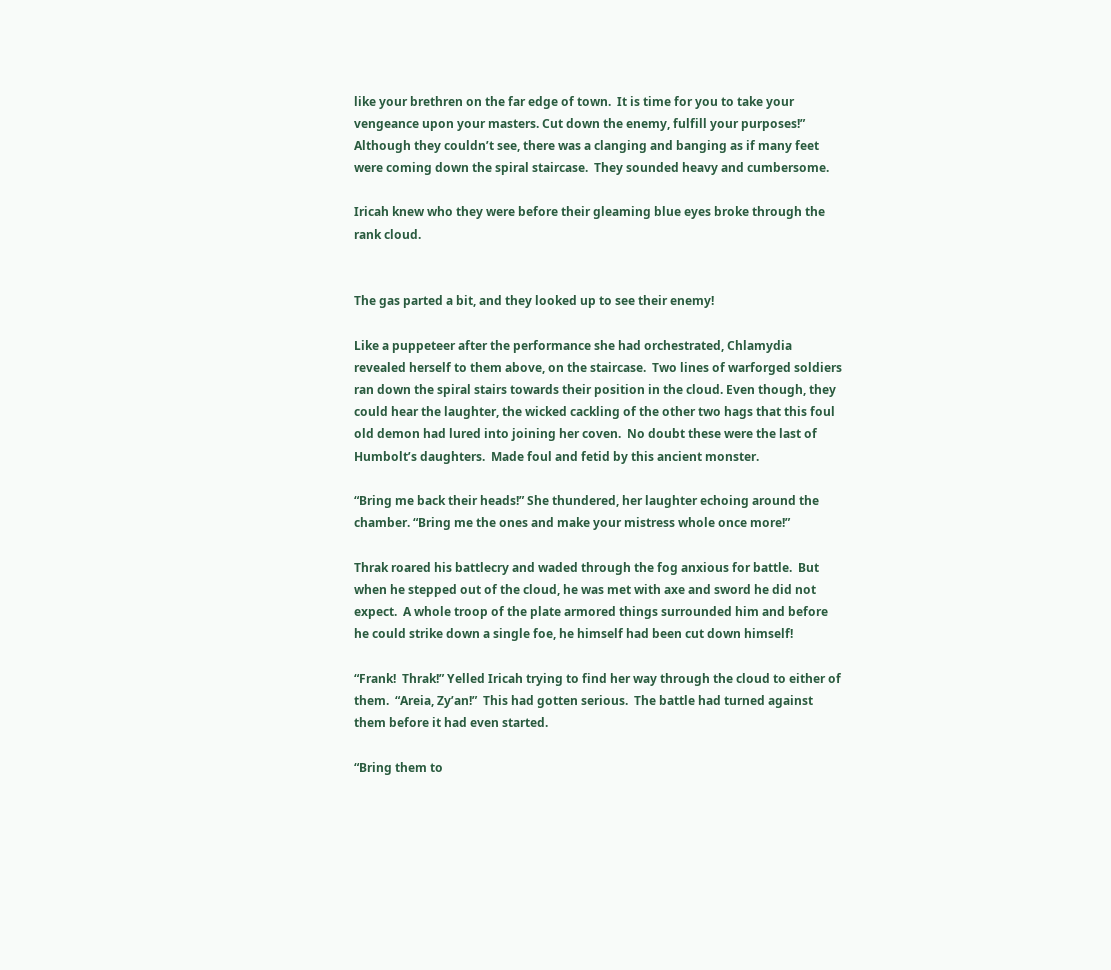like your brethren on the far edge of town.  It is time for you to take your vengeance upon your masters. Cut down the enemy, fulfill your purposes!” Although they couldn’t see, there was a clanging and banging as if many feet were coming down the spiral staircase.  They sounded heavy and cumbersome.

Iricah knew who they were before their gleaming blue eyes broke through the rank cloud.


The gas parted a bit, and they looked up to see their enemy!

Like a puppeteer after the performance she had orchestrated, Chlamydia revealed herself to them above, on the staircase.  Two lines of warforged soldiers ran down the spiral stairs towards their position in the cloud. Even though, they could hear the laughter, the wicked cackling of the other two hags that this foul old demon had lured into joining her coven.  No doubt these were the last of Humbolt’s daughters.  Made foul and fetid by this ancient monster.

“Bring me back their heads!” She thundered, her laughter echoing around the chamber. “Bring me the ones and make your mistress whole once more!”

Thrak roared his battlecry and waded through the fog anxious for battle.  But when he stepped out of the cloud, he was met with axe and sword he did not expect.  A whole troop of the plate armored things surrounded him and before he could strike down a single foe, he himself had been cut down himself!

“Frank!  Thrak!” Yelled Iricah trying to find her way through the cloud to either of them.  “Areia, Zy’an!”  This had gotten serious.  The battle had turned against them before it had even started.

“Bring them to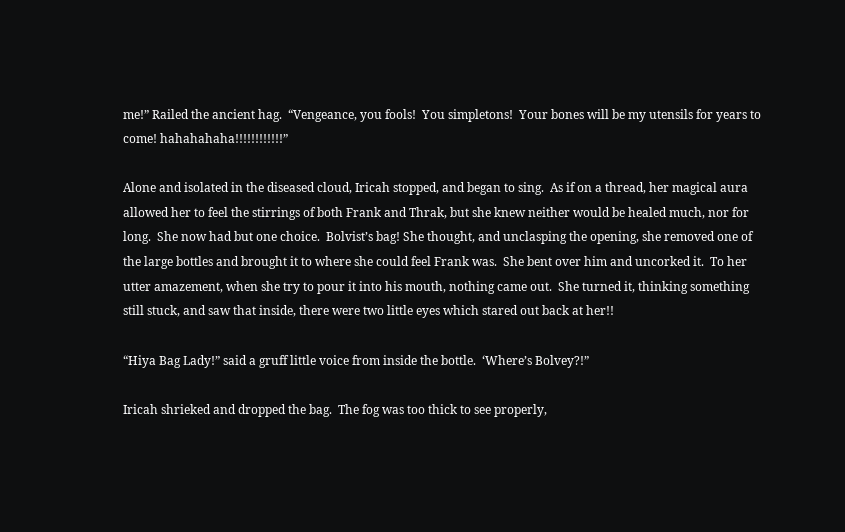me!” Railed the ancient hag.  “Vengeance, you fools!  You simpletons!  Your bones will be my utensils for years to come! hahahahaha!!!!!!!!!!!!”

Alone and isolated in the diseased cloud, Iricah stopped, and began to sing.  As if on a thread, her magical aura allowed her to feel the stirrings of both Frank and Thrak, but she knew neither would be healed much, nor for long.  She now had but one choice.  Bolvist’s bag! She thought, and unclasping the opening, she removed one of the large bottles and brought it to where she could feel Frank was.  She bent over him and uncorked it.  To her utter amazement, when she try to pour it into his mouth, nothing came out.  She turned it, thinking something still stuck, and saw that inside, there were two little eyes which stared out back at her!!

“Hiya Bag Lady!” said a gruff little voice from inside the bottle.  ‘Where’s Bolvey?!”

Iricah shrieked and dropped the bag.  The fog was too thick to see properly,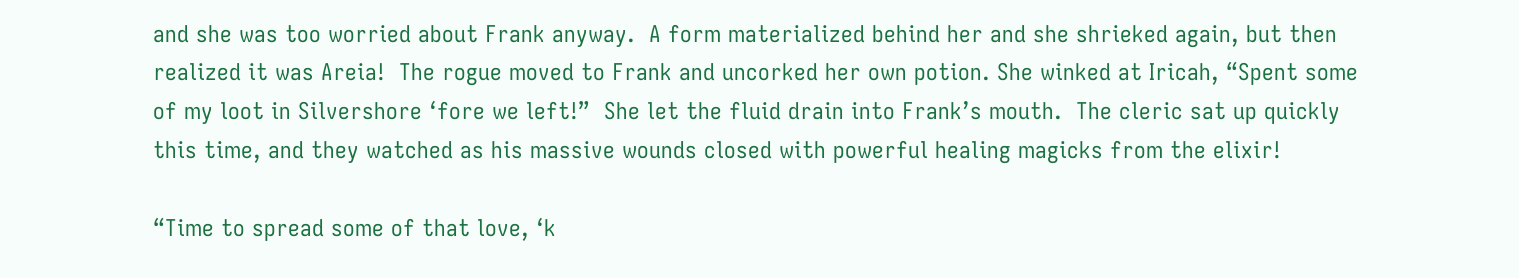and she was too worried about Frank anyway.  A form materialized behind her and she shrieked again, but then realized it was Areia!  The rogue moved to Frank and uncorked her own potion. She winked at Iricah, “Spent some of my loot in Silvershore ‘fore we left!”  She let the fluid drain into Frank’s mouth.  The cleric sat up quickly this time, and they watched as his massive wounds closed with powerful healing magicks from the elixir!

“Time to spread some of that love, ‘k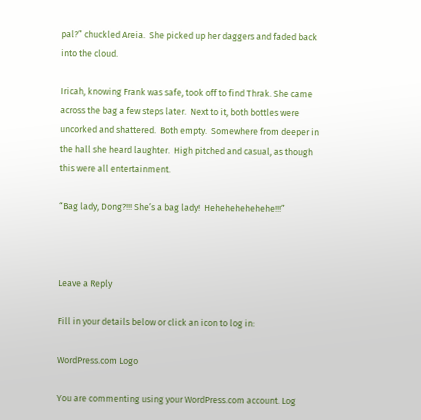pal?” chuckled Areia.  She picked up her daggers and faded back into the cloud.

Iricah, knowing Frank was safe, took off to find Thrak. She came across the bag a few steps later.  Next to it, both bottles were uncorked and shattered.  Both empty.  Somewhere from deeper in the hall she heard laughter.  High pitched and casual, as though this were all entertainment.

“Bag lady, Dong?!!! She’s a bag lady!  Hehehehehehehe!!!”



Leave a Reply

Fill in your details below or click an icon to log in:

WordPress.com Logo

You are commenting using your WordPress.com account. Log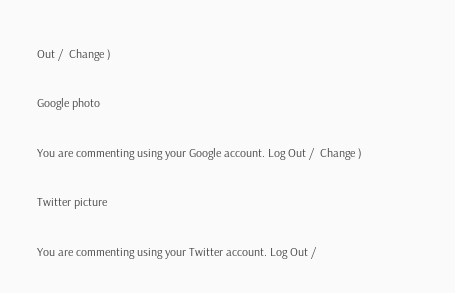Out /  Change )

Google photo

You are commenting using your Google account. Log Out /  Change )

Twitter picture

You are commenting using your Twitter account. Log Out /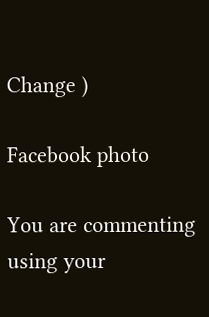Change )

Facebook photo

You are commenting using your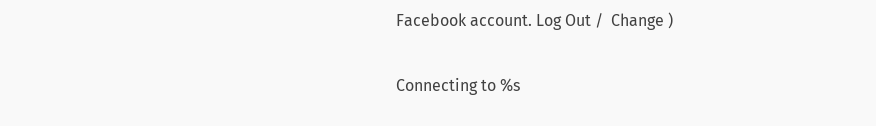Facebook account. Log Out /  Change )

Connecting to %s